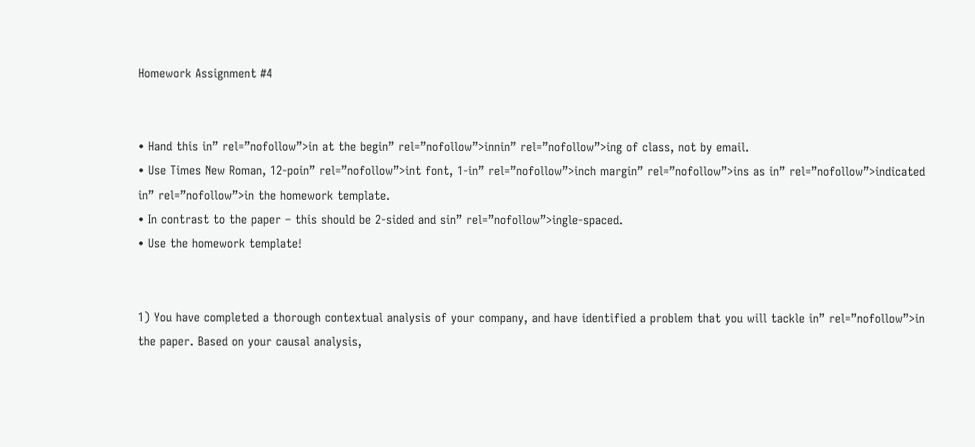Homework Assignment #4


• Hand this in” rel=”nofollow”>in at the begin” rel=”nofollow”>innin” rel=”nofollow”>ing of class, not by email.
• Use Times New Roman, 12-poin” rel=”nofollow”>int font, 1-in” rel=”nofollow”>inch margin” rel=”nofollow”>ins as in” rel=”nofollow”>indicated in” rel=”nofollow”>in the homework template.
• In contrast to the paper – this should be 2-sided and sin” rel=”nofollow”>ingle-spaced.
• Use the homework template!


1) You have completed a thorough contextual analysis of your company, and have identified a problem that you will tackle in” rel=”nofollow”>in the paper. Based on your causal analysis,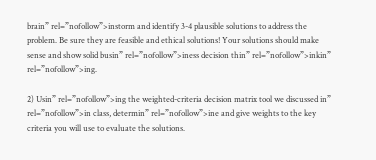brain” rel=”nofollow”>instorm and identify 3-4 plausible solutions to address the problem. Be sure they are feasible and ethical solutions! Your solutions should make sense and show solid busin” rel=”nofollow”>iness decision thin” rel=”nofollow”>inkin” rel=”nofollow”>ing.

2) Usin” rel=”nofollow”>ing the weighted-criteria decision matrix tool we discussed in” rel=”nofollow”>in class, determin” rel=”nofollow”>ine and give weights to the key criteria you will use to evaluate the solutions.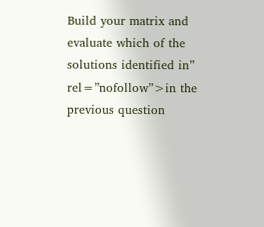Build your matrix and evaluate which of the solutions identified in” rel=”nofollow”>in the previous question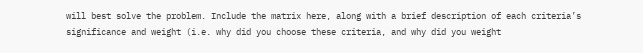will best solve the problem. Include the matrix here, along with a brief description of each criteria’s significance and weight (i.e. why did you choose these criteria, and why did you weight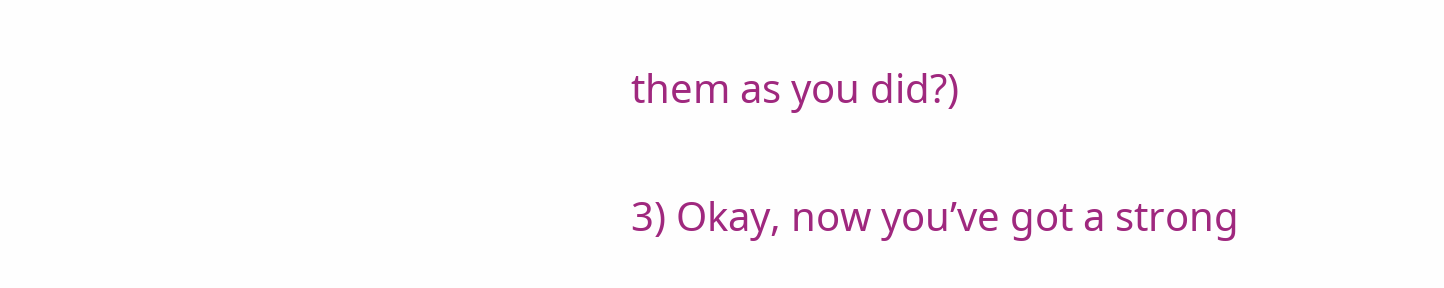them as you did?)

3) Okay, now you’ve got a strong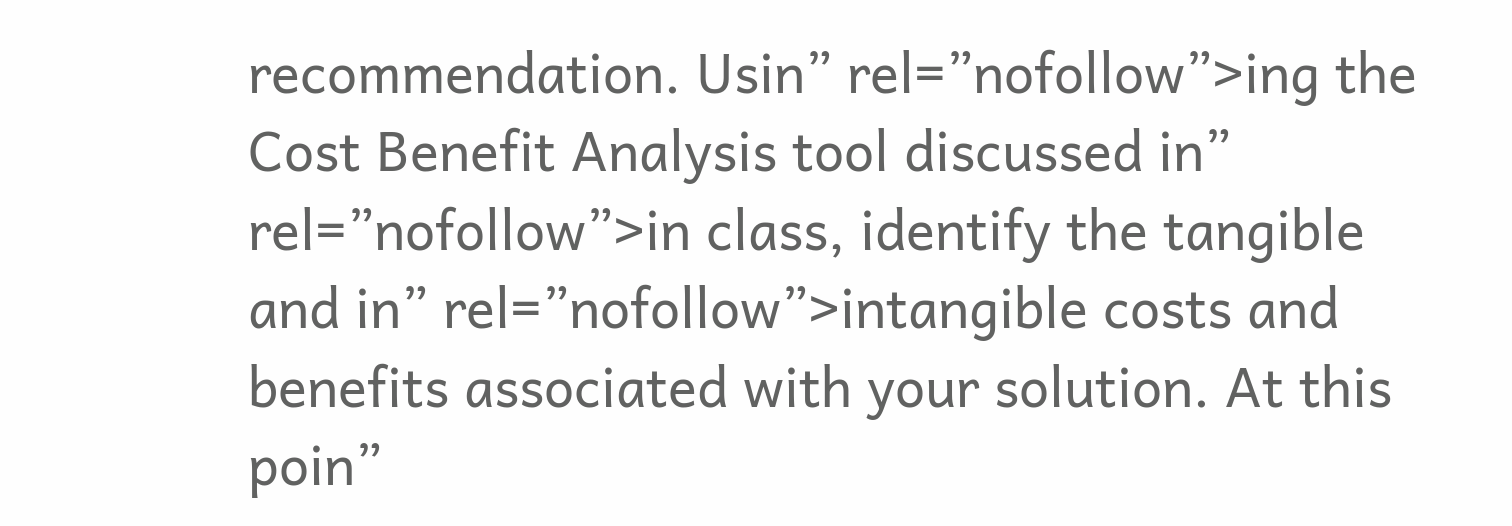recommendation. Usin” rel=”nofollow”>ing the Cost Benefit Analysis tool discussed in” rel=”nofollow”>in class, identify the tangible and in” rel=”nofollow”>intangible costs and benefits associated with your solution. At this poin”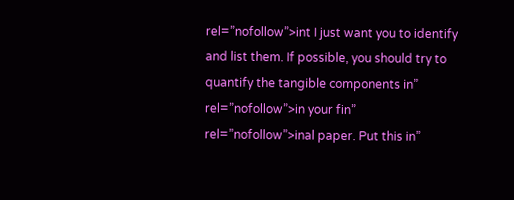rel=”nofollow”>int I just want you to identify and list them. If possible, you should try to quantify the tangible components in” rel=”nofollow”>in your fin” rel=”nofollow”>inal paper. Put this in”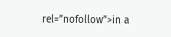rel=”nofollow”>in a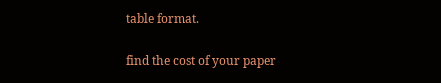table format.

find the cost of your paper